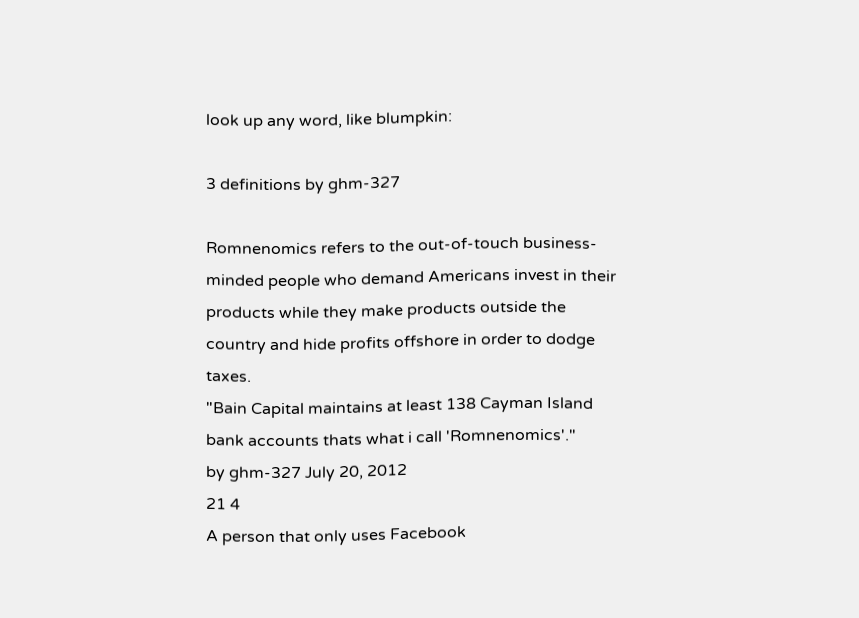look up any word, like blumpkin:

3 definitions by ghm-327

Romnenomics refers to the out-of-touch business-minded people who demand Americans invest in their products while they make products outside the country and hide profits offshore in order to dodge taxes.
"Bain Capital maintains at least 138 Cayman Island bank accounts thats what i call 'Romnenomics'."
by ghm-327 July 20, 2012
21 4
A person that only uses Facebook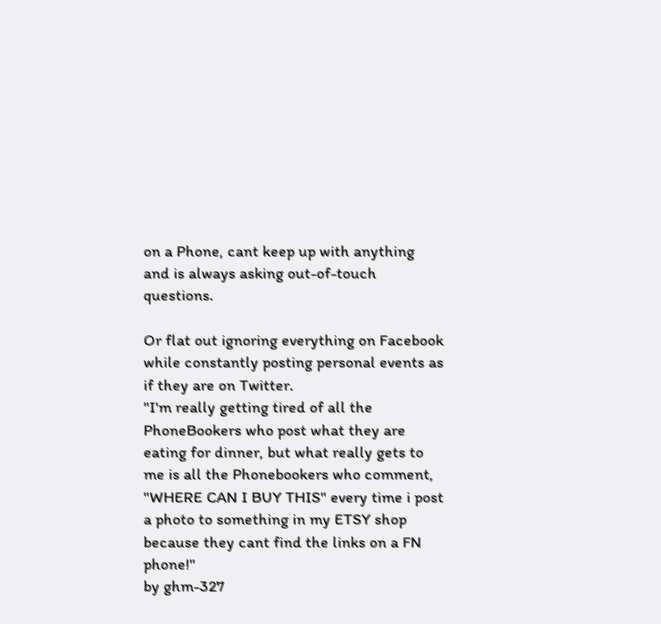on a Phone, cant keep up with anything and is always asking out-of-touch questions.

Or flat out ignoring everything on Facebook while constantly posting personal events as if they are on Twitter.
"I'm really getting tired of all the PhoneBookers who post what they are eating for dinner, but what really gets to me is all the Phonebookers who comment, "WHERE CAN I BUY THIS" every time i post a photo to something in my ETSY shop because they cant find the links on a FN phone!"
by ghm-327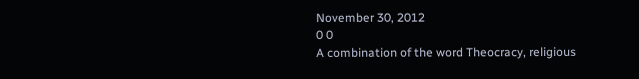November 30, 2012
0 0
A combination of the word Theocracy, religious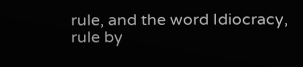rule, and the word Idiocracy, rule by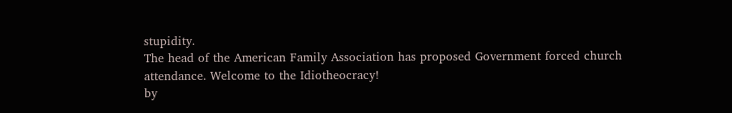stupidity.
The head of the American Family Association has proposed Government forced church attendance. Welcome to the Idiotheocracy!
by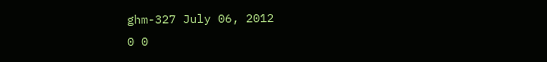ghm-327 July 06, 2012
0 0